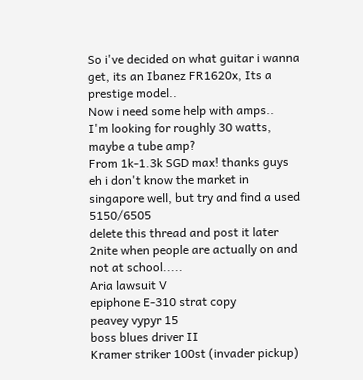So i've decided on what guitar i wanna get, its an Ibanez FR1620x, Its a prestige model..
Now i need some help with amps..
I'm looking for roughly 30 watts, maybe a tube amp?
From 1k-1.3k SGD max! thanks guys
eh i don't know the market in singapore well, but try and find a used 5150/6505
delete this thread and post it later 2nite when people are actually on and not at school.....
Aria lawsuit V
epiphone E-310 strat copy
peavey vypyr 15
boss blues driver II
Kramer striker 100st (invader pickup)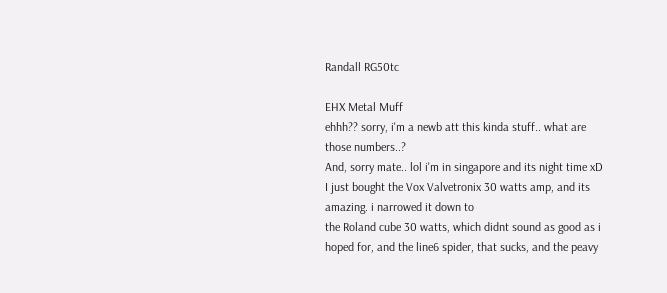Randall RG50tc

EHX Metal Muff
ehhh?? sorry, i'm a newb att this kinda stuff.. what are those numbers..?
And, sorry mate.. lol i'm in singapore and its night time xD
I just bought the Vox Valvetronix 30 watts amp, and its amazing. i narrowed it down to
the Roland cube 30 watts, which didnt sound as good as i hoped for, and the line6 spider, that sucks, and the peavy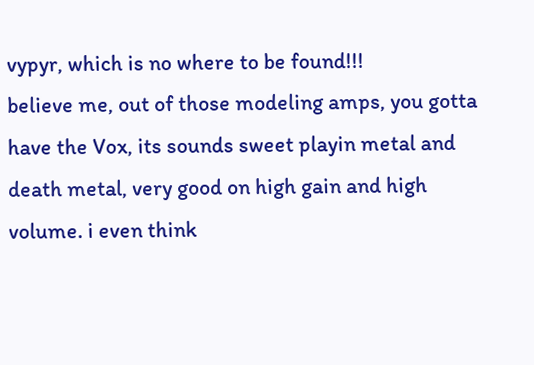vypyr, which is no where to be found!!!
believe me, out of those modeling amps, you gotta have the Vox, its sounds sweet playin metal and death metal, very good on high gain and high volume. i even think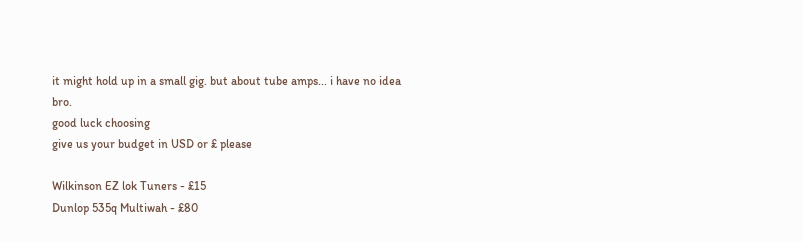it might hold up in a small gig. but about tube amps... i have no idea bro.
good luck choosing
give us your budget in USD or £ please

Wilkinson EZ lok Tuners - £15
Dunlop 535q Multiwah - £80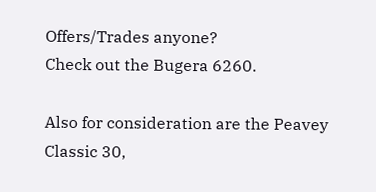Offers/Trades anyone?
Check out the Bugera 6260.

Also for consideration are the Peavey Classic 30,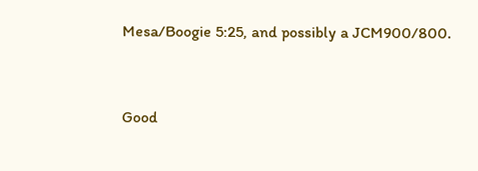Mesa/Boogie 5:25, and possibly a JCM900/800.


Good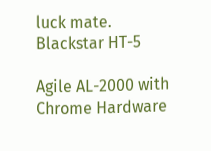luck mate.
Blackstar HT-5

Agile AL-2000 with Chrome Hardware